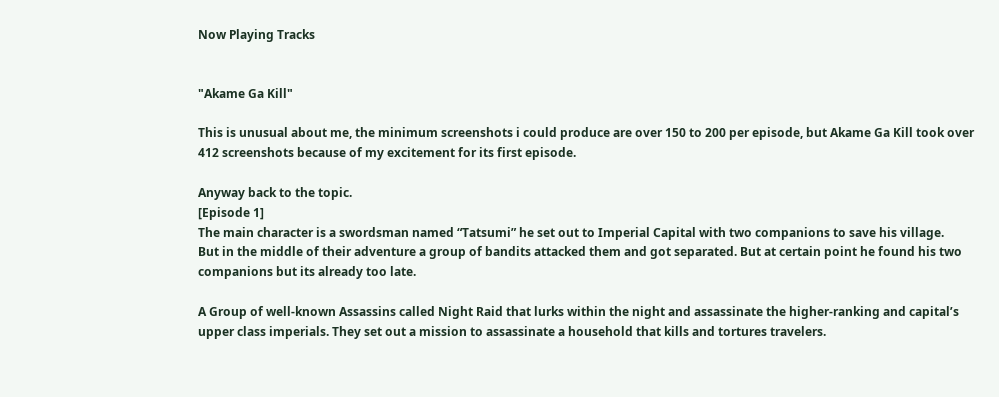Now Playing Tracks


"Akame Ga Kill"

This is unusual about me, the minimum screenshots i could produce are over 150 to 200 per episode, but Akame Ga Kill took over 412 screenshots because of my excitement for its first episode.

Anyway back to the topic.
[Episode 1]
The main character is a swordsman named “Tatsumi” he set out to Imperial Capital with two companions to save his village.
But in the middle of their adventure a group of bandits attacked them and got separated. But at certain point he found his two companions but its already too late.

A Group of well-known Assassins called Night Raid that lurks within the night and assassinate the higher-ranking and capital’s upper class imperials. They set out a mission to assassinate a household that kills and tortures travelers.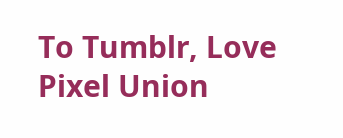To Tumblr, Love Pixel Union